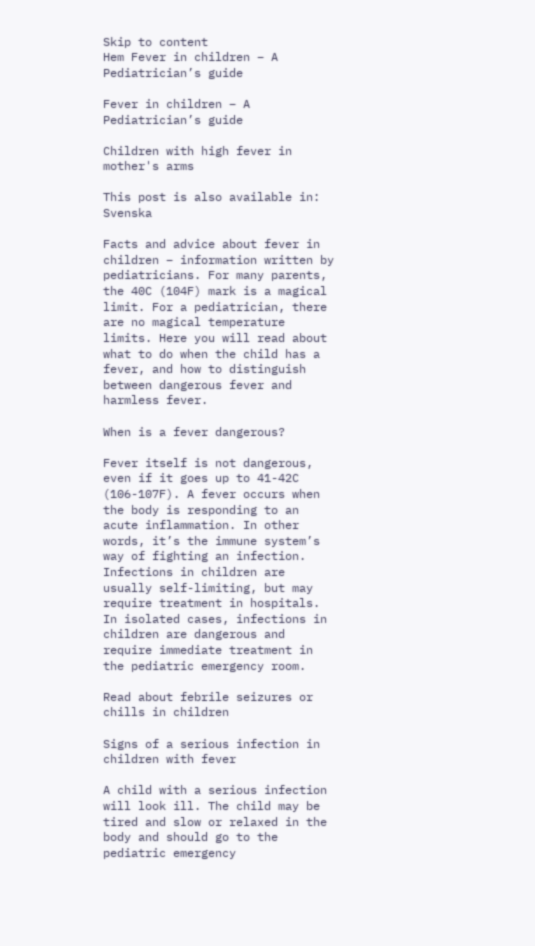Skip to content
Hem Fever in children – A Pediatrician’s guide

Fever in children – A Pediatrician’s guide

Children with high fever in mother's arms

This post is also available in: Svenska

Facts and advice about fever in children – information written by pediatricians. For many parents, the 40C (104F) mark is a magical limit. For a pediatrician, there are no magical temperature limits. Here you will read about what to do when the child has a fever, and how to distinguish between dangerous fever and harmless fever.

When is a fever dangerous?

Fever itself is not dangerous, even if it goes up to 41-42C (106-107F). A fever occurs when the body is responding to an acute inflammation. In other words, it’s the immune system’s way of fighting an infection. Infections in children are usually self-limiting, but may require treatment in hospitals. In isolated cases, infections in children are dangerous and require immediate treatment in the pediatric emergency room.

Read about febrile seizures or chills in children

Signs of a serious infection in children with fever

A child with a serious infection will look ill. The child may be tired and slow or relaxed in the body and should go to the pediatric emergency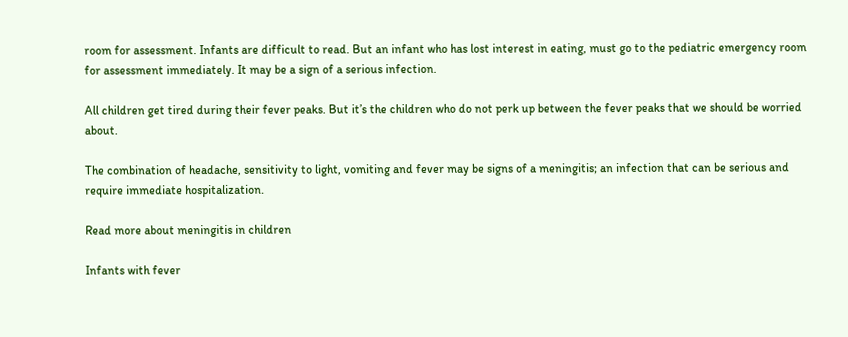room for assessment. Infants are difficult to read. But an infant who has lost interest in eating, must go to the pediatric emergency room for assessment immediately. It may be a sign of a serious infection.

All children get tired during their fever peaks. But it’s the children who do not perk up between the fever peaks that we should be worried about.

The combination of headache, sensitivity to light, vomiting and fever may be signs of a meningitis; an infection that can be serious and require immediate hospitalization.

Read more about meningitis in children

Infants with fever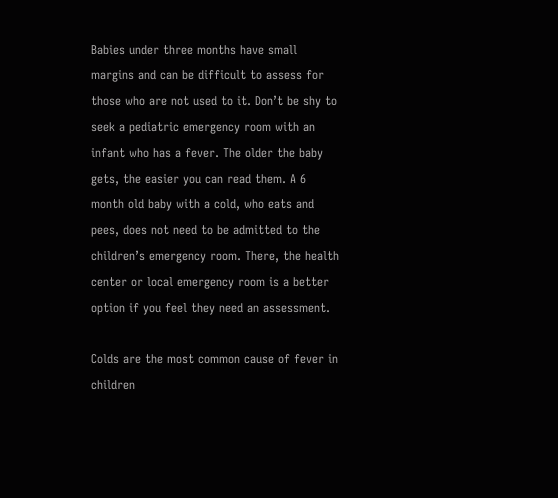Babies under three months have small margins and can be difficult to assess for those who are not used to it. Don’t be shy to seek a pediatric emergency room with an infant who has a fever. The older the baby gets, the easier you can read them. A 6 month old baby with a cold, who eats and pees, does not need to be admitted to the children’s emergency room. There, the health center or local emergency room is a better option if you feel they need an assessment.

Colds are the most common cause of fever in children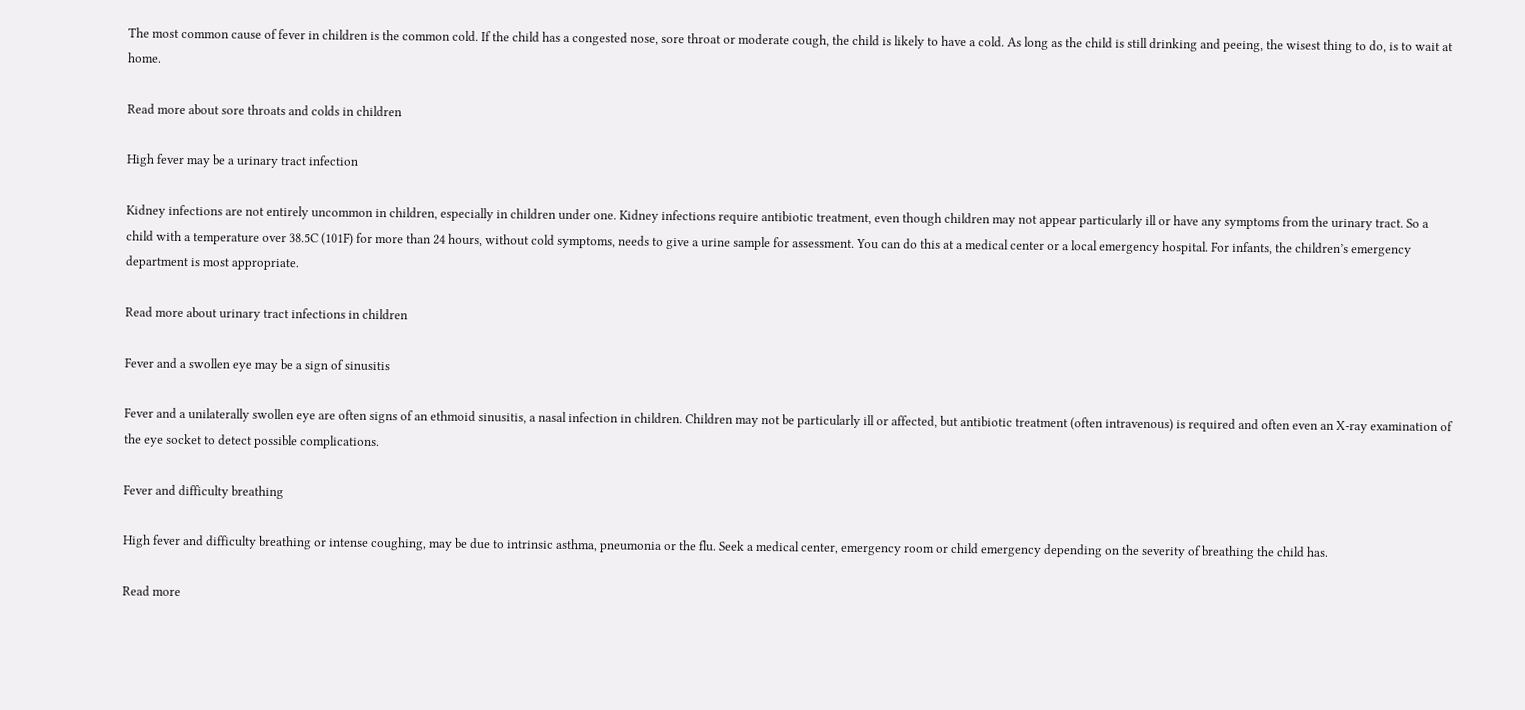The most common cause of fever in children is the common cold. If the child has a congested nose, sore throat or moderate cough, the child is likely to have a cold. As long as the child is still drinking and peeing, the wisest thing to do, is to wait at home.

Read more about sore throats and colds in children

High fever may be a urinary tract infection

Kidney infections are not entirely uncommon in children, especially in children under one. Kidney infections require antibiotic treatment, even though children may not appear particularly ill or have any symptoms from the urinary tract. So a child with a temperature over 38.5C (101F) for more than 24 hours, without cold symptoms, needs to give a urine sample for assessment. You can do this at a medical center or a local emergency hospital. For infants, the children’s emergency department is most appropriate.

Read more about urinary tract infections in children

Fever and a swollen eye may be a sign of sinusitis

Fever and a unilaterally swollen eye are often signs of an ethmoid sinusitis, a nasal infection in children. Children may not be particularly ill or affected, but antibiotic treatment (often intravenous) is required and often even an X-ray examination of the eye socket to detect possible complications.

Fever and difficulty breathing

High fever and difficulty breathing or intense coughing, may be due to intrinsic asthma, pneumonia or the flu. Seek a medical center, emergency room or child emergency depending on the severity of breathing the child has.

Read more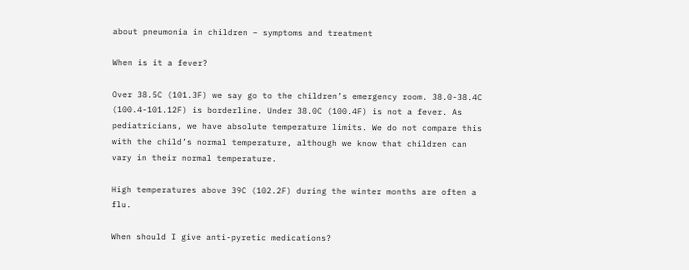about pneumonia in children – symptoms and treatment

When is it a fever?

Over 38.5C (101.3F) we say go to the children’s emergency room. 38.0-38.4C (100.4-101.12F) is borderline. Under 38.0C (100.4F) is not a fever. As pediatricians, we have absolute temperature limits. We do not compare this with the child’s normal temperature, although we know that children can vary in their normal temperature.

High temperatures above 39C (102.2F) during the winter months are often a flu.

When should I give anti-pyretic medications?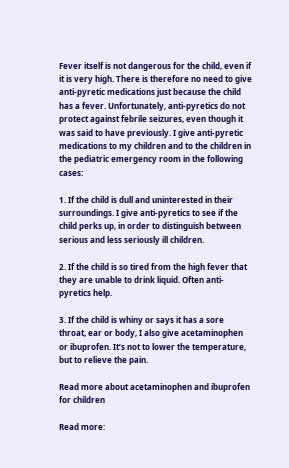Fever itself is not dangerous for the child, even if it is very high. There is therefore no need to give anti-pyretic medications just because the child has a fever. Unfortunately, anti-pyretics do not protect against febrile seizures, even though it was said to have previously. I give anti-pyretic medications to my children and to the children in the pediatric emergency room in the following cases:

1. If the child is dull and uninterested in their surroundings. I give anti-pyretics to see if the child perks up, in order to distinguish between serious and less seriously ill children.

2. If the child is so tired from the high fever that they are unable to drink liquid. Often anti-pyretics help.

3. If the child is whiny or says it has a sore throat, ear or body, I also give acetaminophen or ibuprofen. It’s not to lower the temperature, but to relieve the pain.

Read more about acetaminophen and ibuprofen for children

Read more: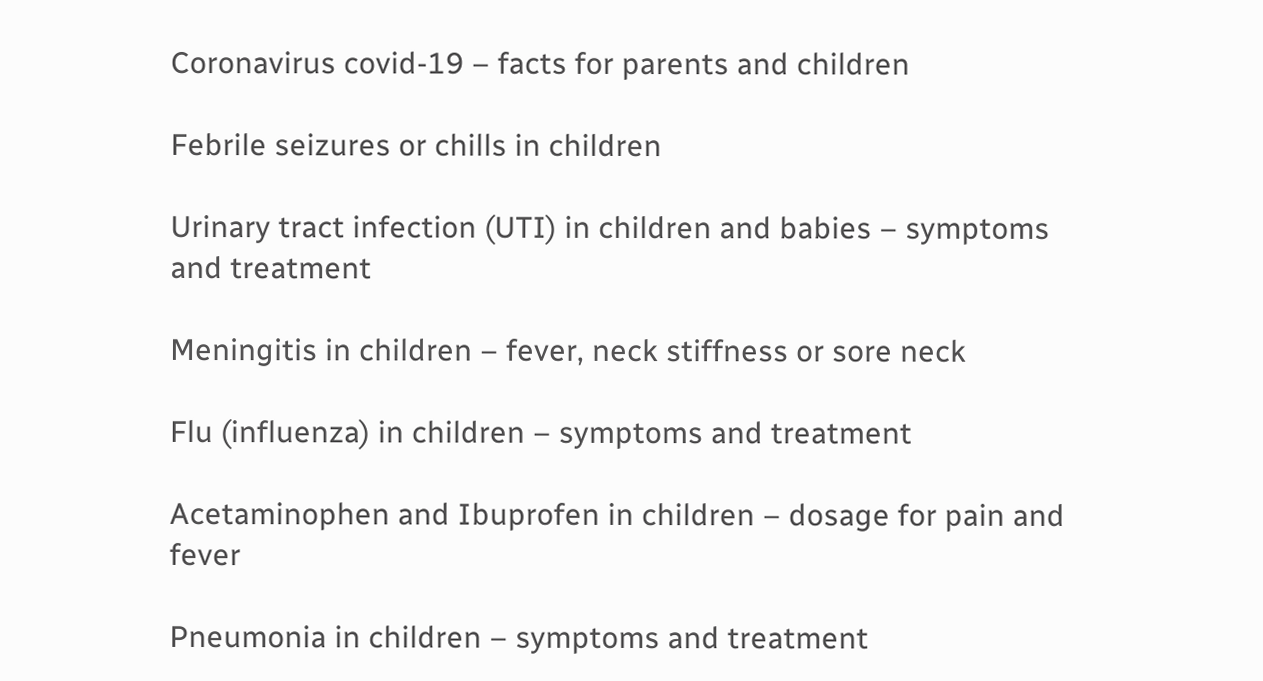Coronavirus covid-19 – facts for parents and children

Febrile seizures or chills in children

Urinary tract infection (UTI) in children and babies – symptoms and treatment

Meningitis in children – fever, neck stiffness or sore neck

Flu (influenza) in children – symptoms and treatment

Acetaminophen and Ibuprofen in children – dosage for pain and fever

Pneumonia in children – symptoms and treatment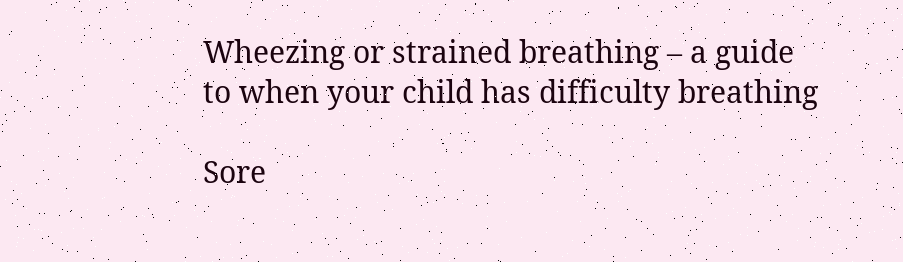Wheezing or strained breathing – a guide to when your child has difficulty breathing

Sore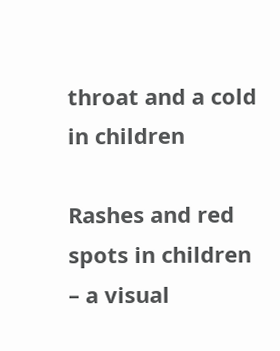throat and a cold in children

Rashes and red spots in children – a visual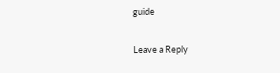guide

Leave a Reply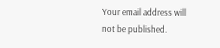Your email address will not be published.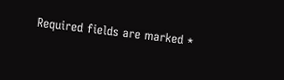Required fields are marked *